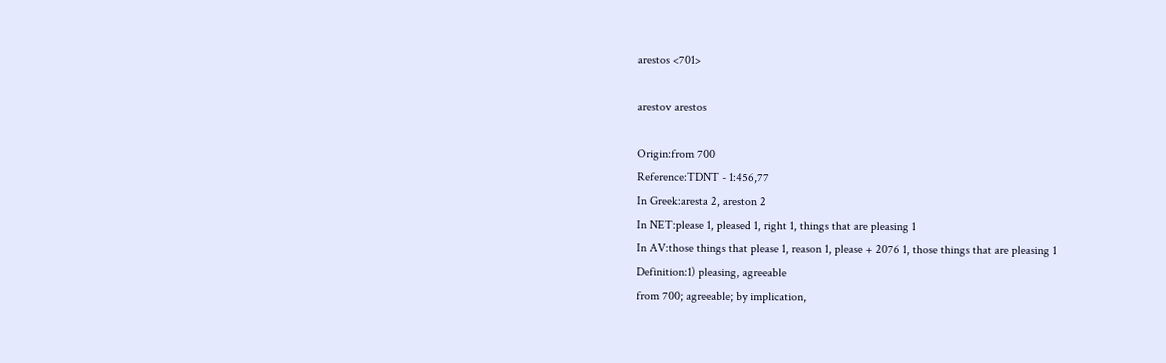arestos <701>

arestov arestos

Origin:from 700
Reference:TDNT - 1:456,77
In Greek:aresta 2, areston 2
In NET:please 1, pleased 1, right 1, things that are pleasing 1
In AV:those things that please 1, reason 1, please + 2076 1, those things that are pleasing 1
Definition:1) pleasing, agreeable
from 700; agreeable; by implication,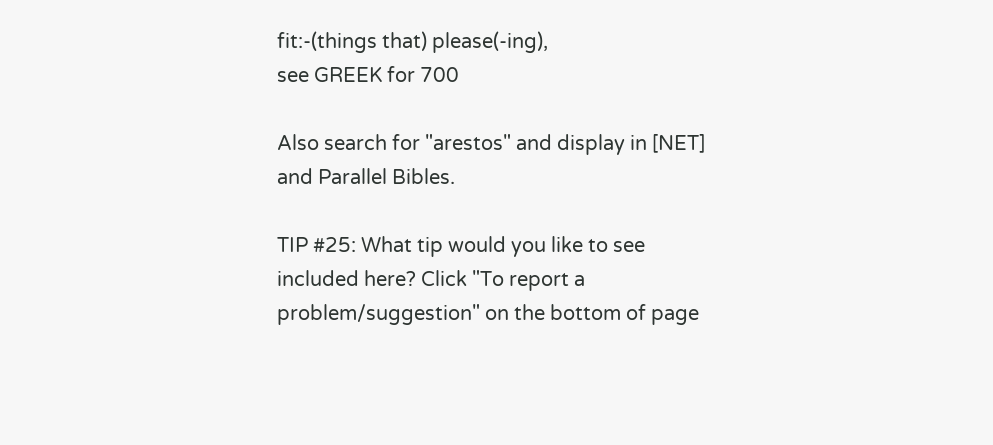fit:-(things that) please(-ing),
see GREEK for 700

Also search for "arestos" and display in [NET] and Parallel Bibles.

TIP #25: What tip would you like to see included here? Click "To report a problem/suggestion" on the bottom of page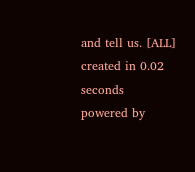and tell us. [ALL]
created in 0.02 seconds
powered by